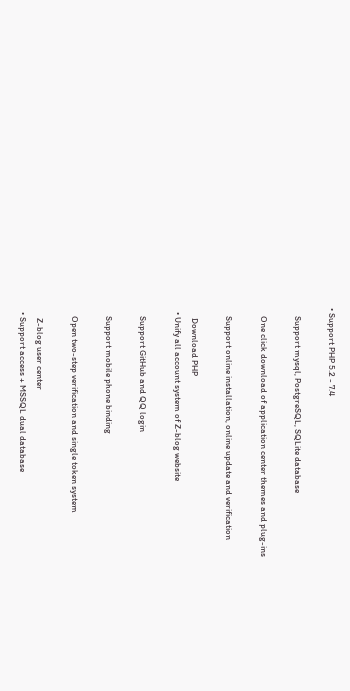• Support PHP 5.2 - 7.4

    Support mysql, PostgreSQL, SQLite database

    One click download of application center themes and plug-ins

    Support online installation, online update and verification

     Download PHP
  • Unify all account system of Z-blog website

    Support GitHub and QQ login

    Support mobile phone binding

    Open two-step verification and single token system

     Z-blog user center
  • Support access + MSSQL dual database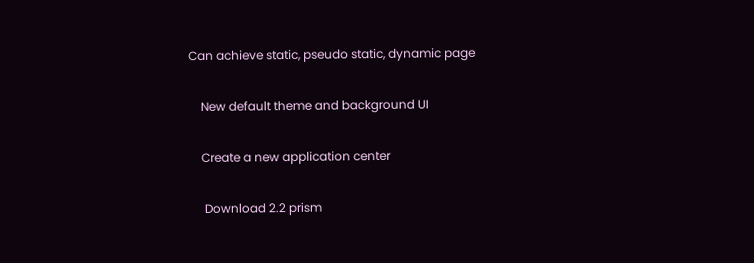Can achieve static, pseudo static, dynamic page

    New default theme and background UI

    Create a new application center

     Download 2.2 prism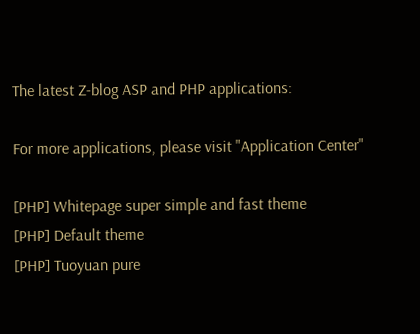The latest Z-blog ASP and PHP applications:

For more applications, please visit "Application Center"

[PHP] Whitepage super simple and fast theme
[PHP] Default theme
[PHP] Tuoyuan pure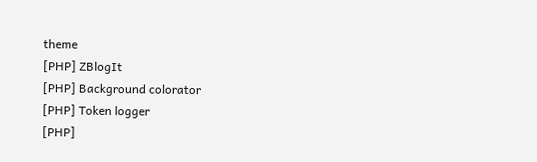theme
[PHP] ZBlogIt
[PHP] Background colorator
[PHP] Token logger
[PHP]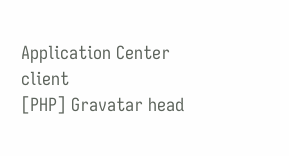Application Center client
[PHP] Gravatar head